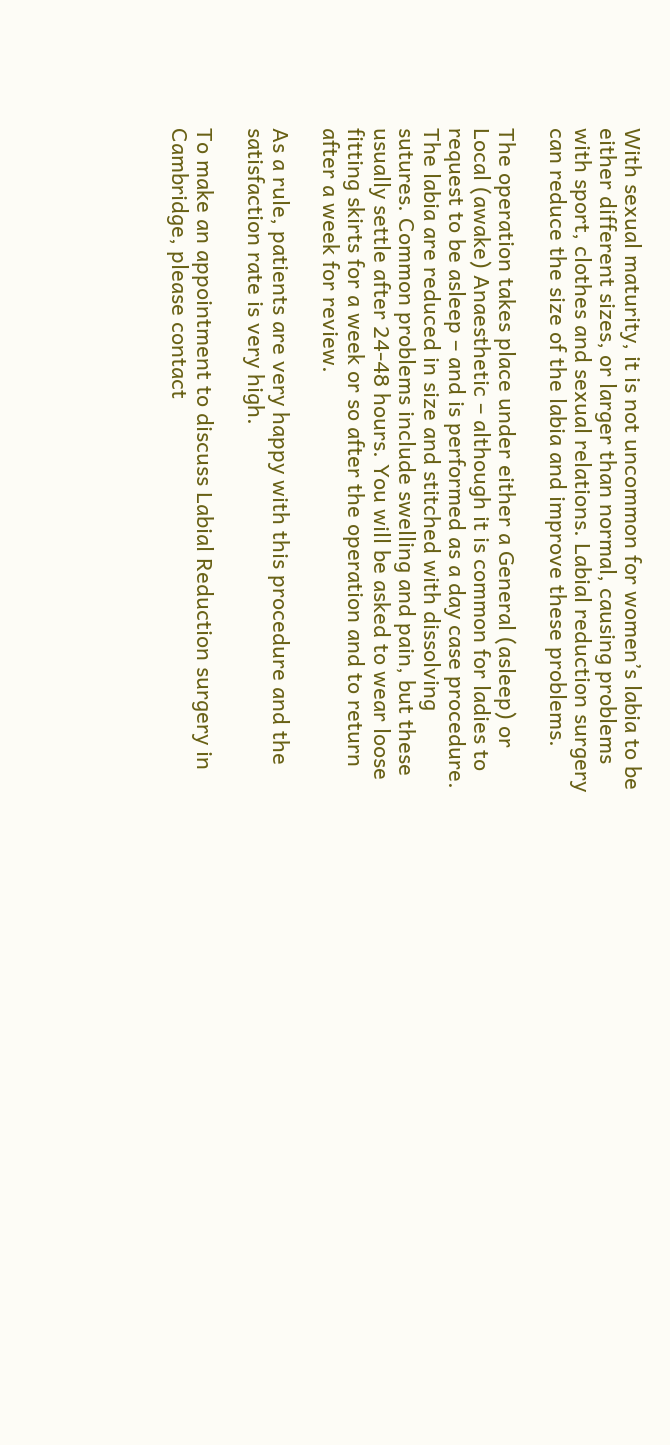With sexual maturity, it is not uncommon for women’s labia to be either different sizes, or larger than normal, causing problems with sport, clothes and sexual relations. Labial reduction surgery can reduce the size of the labia and improve these problems.

The operation takes place under either a General (asleep) or Local (awake) Anaesthetic – although it is common for ladies to request to be asleep – and is performed as a day case procedure. The labia are reduced in size and stitched with dissolving sutures. Common problems include swelling and pain, but these usually settle after 24-48 hours. You will be asked to wear loose fitting skirts for a week or so after the operation and to return after a week for review.

As a rule, patients are very happy with this procedure and the satisfaction rate is very high.

To make an appointment to discuss Labial Reduction surgery in Cambridge, please contact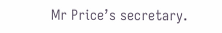Mr Price’s secretary.